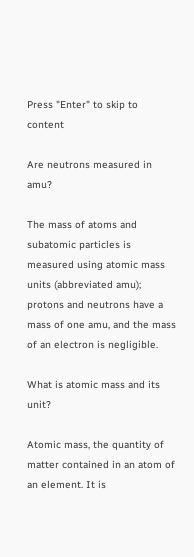Press "Enter" to skip to content

Are neutrons measured in amu?

The mass of atoms and subatomic particles is measured using atomic mass units (abbreviated amu); protons and neutrons have a mass of one amu, and the mass of an electron is negligible.

What is atomic mass and its unit?

Atomic mass, the quantity of matter contained in an atom of an element. It is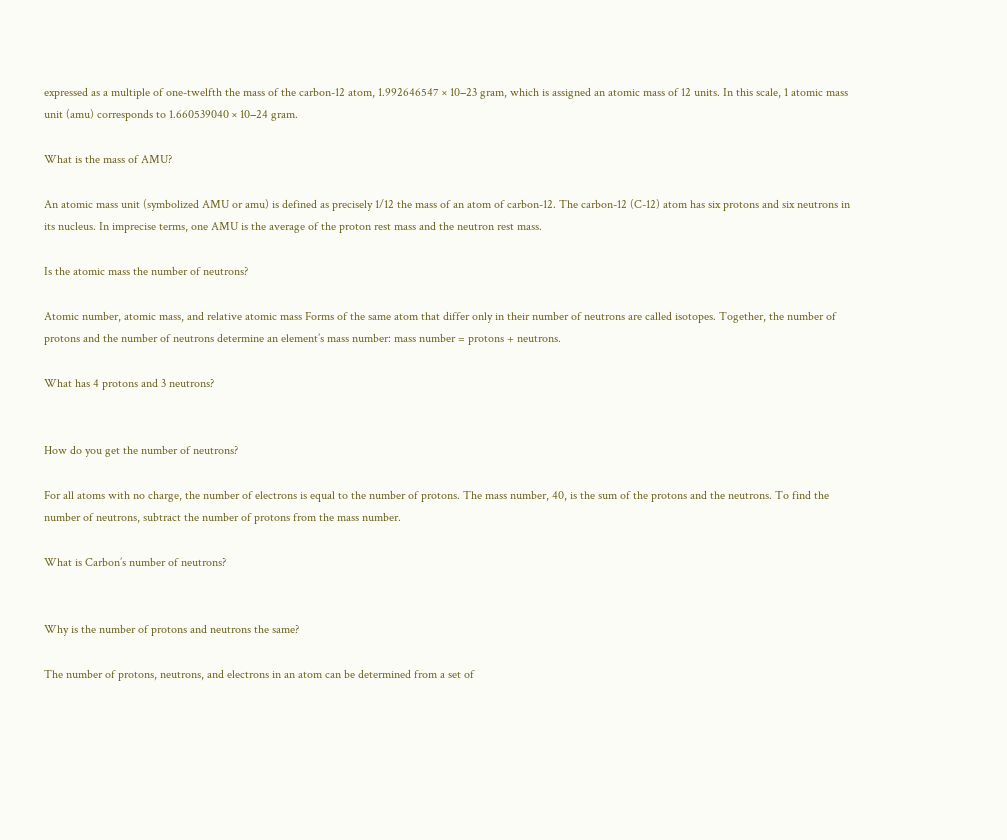expressed as a multiple of one-twelfth the mass of the carbon-12 atom, 1.992646547 × 10−23 gram, which is assigned an atomic mass of 12 units. In this scale, 1 atomic mass unit (amu) corresponds to 1.660539040 × 10−24 gram.

What is the mass of AMU?

An atomic mass unit (symbolized AMU or amu) is defined as precisely 1/12 the mass of an atom of carbon-12. The carbon-12 (C-12) atom has six protons and six neutrons in its nucleus. In imprecise terms, one AMU is the average of the proton rest mass and the neutron rest mass.

Is the atomic mass the number of neutrons?

Atomic number, atomic mass, and relative atomic mass Forms of the same atom that differ only in their number of neutrons are called isotopes. Together, the number of protons and the number of neutrons determine an element’s mass number: mass number = protons + neutrons.

What has 4 protons and 3 neutrons?


How do you get the number of neutrons?

For all atoms with no charge, the number of electrons is equal to the number of protons. The mass number, 40, is the sum of the protons and the neutrons. To find the number of neutrons, subtract the number of protons from the mass number.

What is Carbon’s number of neutrons?


Why is the number of protons and neutrons the same?

The number of protons, neutrons, and electrons in an atom can be determined from a set of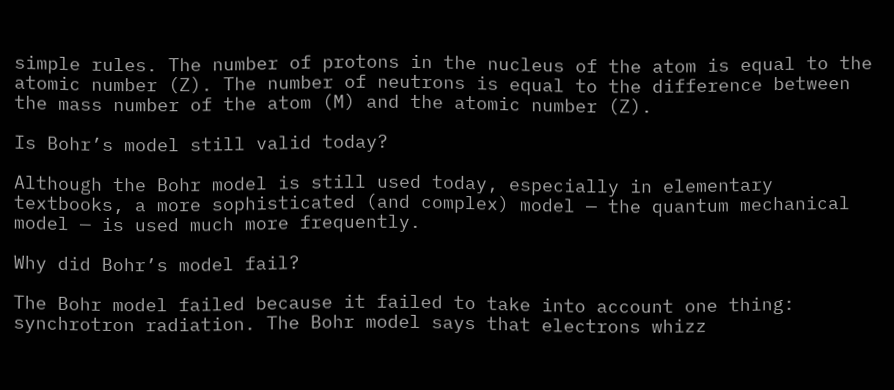simple rules. The number of protons in the nucleus of the atom is equal to the atomic number (Z). The number of neutrons is equal to the difference between the mass number of the atom (M) and the atomic number (Z).

Is Bohr’s model still valid today?

Although the Bohr model is still used today, especially in elementary textbooks, a more sophisticated (and complex) model — the quantum mechanical model — is used much more frequently.

Why did Bohr’s model fail?

The Bohr model failed because it failed to take into account one thing: synchrotron radiation. The Bohr model says that electrons whizz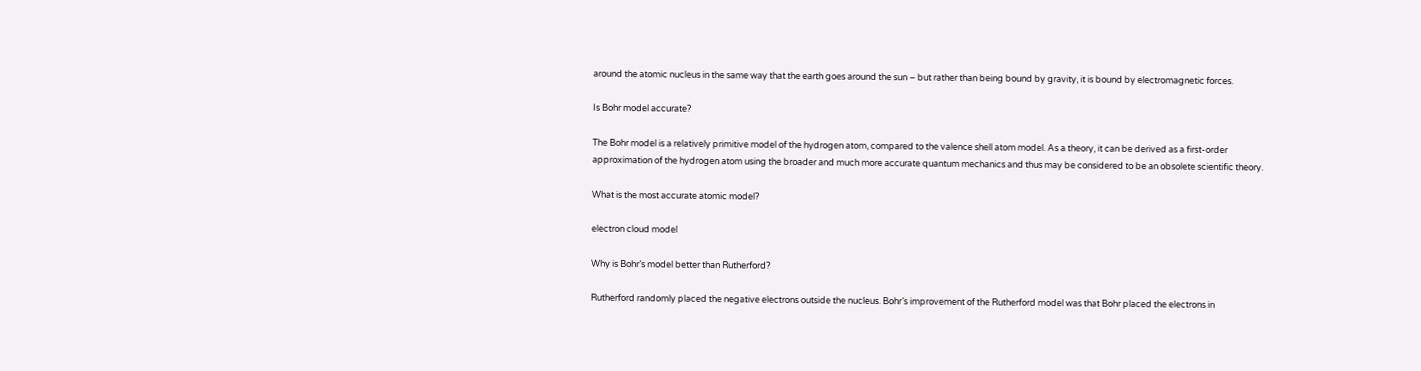around the atomic nucleus in the same way that the earth goes around the sun – but rather than being bound by gravity, it is bound by electromagnetic forces.

Is Bohr model accurate?

The Bohr model is a relatively primitive model of the hydrogen atom, compared to the valence shell atom model. As a theory, it can be derived as a first-order approximation of the hydrogen atom using the broader and much more accurate quantum mechanics and thus may be considered to be an obsolete scientific theory.

What is the most accurate atomic model?

electron cloud model

Why is Bohr’s model better than Rutherford?

Rutherford randomly placed the negative electrons outside the nucleus. Bohr’s improvement of the Rutherford model was that Bohr placed the electrons in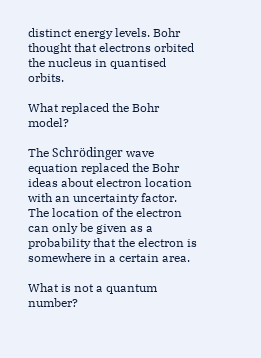distinct energy levels. Bohr thought that electrons orbited the nucleus in quantised orbits.

What replaced the Bohr model?

The Schrödinger wave equation replaced the Bohr ideas about electron location with an uncertainty factor. The location of the electron can only be given as a probability that the electron is somewhere in a certain area.

What is not a quantum number?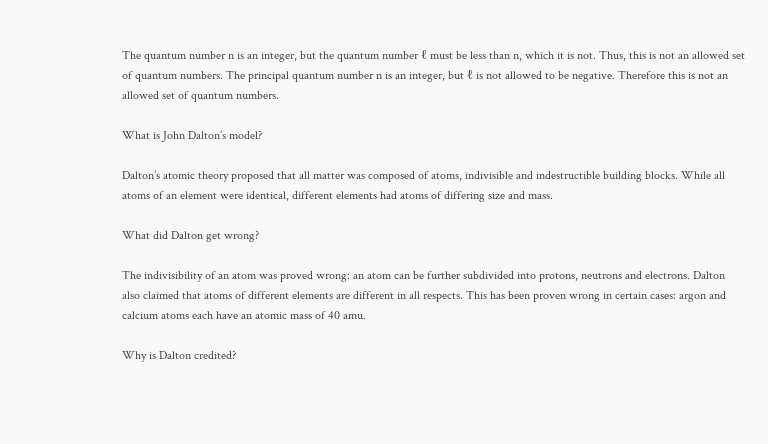The quantum number n is an integer, but the quantum number ℓ must be less than n, which it is not. Thus, this is not an allowed set of quantum numbers. The principal quantum number n is an integer, but ℓ is not allowed to be negative. Therefore this is not an allowed set of quantum numbers.

What is John Dalton’s model?

Dalton’s atomic theory proposed that all matter was composed of atoms, indivisible and indestructible building blocks. While all atoms of an element were identical, different elements had atoms of differing size and mass.

What did Dalton get wrong?

The indivisibility of an atom was proved wrong: an atom can be further subdivided into protons, neutrons and electrons. Dalton also claimed that atoms of different elements are different in all respects. This has been proven wrong in certain cases: argon and calcium atoms each have an atomic mass of 40 amu.

Why is Dalton credited?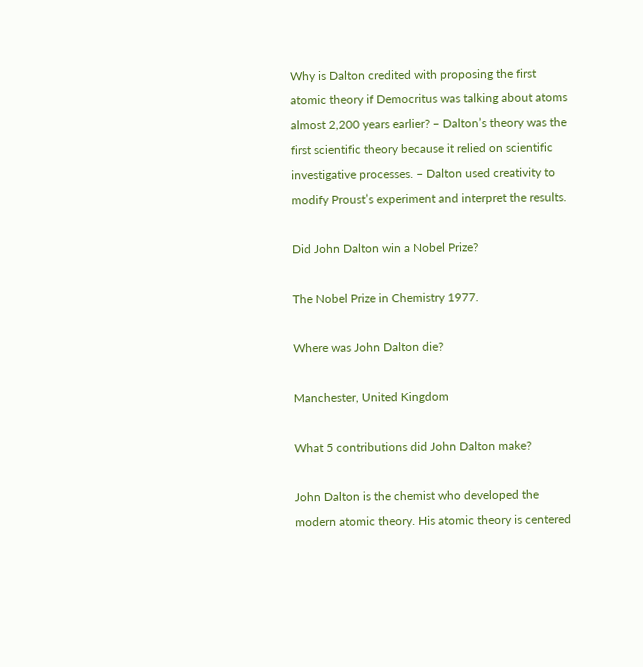Why is Dalton credited with proposing the first atomic theory if Democritus was talking about atoms almost 2,200 years earlier? – Dalton’s theory was the first scientific theory because it relied on scientific investigative processes. – Dalton used creativity to modify Proust’s experiment and interpret the results.

Did John Dalton win a Nobel Prize?

The Nobel Prize in Chemistry 1977.

Where was John Dalton die?

Manchester, United Kingdom

What 5 contributions did John Dalton make?

John Dalton is the chemist who developed the modern atomic theory. His atomic theory is centered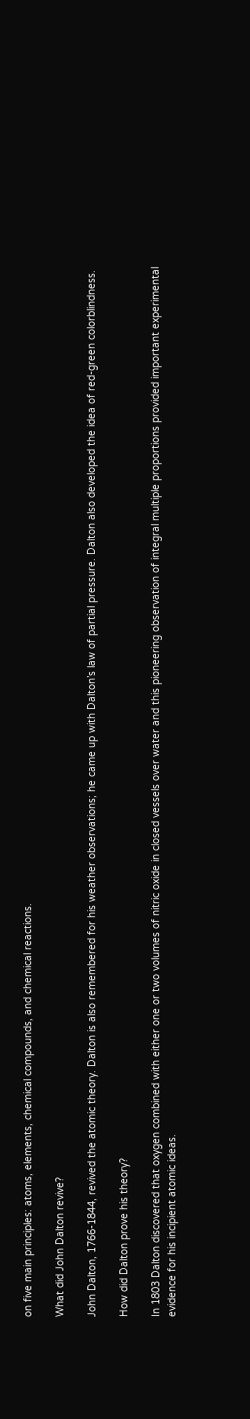on five main principles: atoms, elements, chemical compounds, and chemical reactions.

What did John Dalton revive?

John Dalton, 1766-1844, revived the atomic theory. Dalton is also remembered for his weather observations; he came up with Dalton’s law of partial pressure. Dalton also developed the idea of red-green colorblindness.

How did Dalton prove his theory?

In 1803 Dalton discovered that oxygen combined with either one or two volumes of nitric oxide in closed vessels over water and this pioneering observation of integral multiple proportions provided important experimental evidence for his incipient atomic ideas.